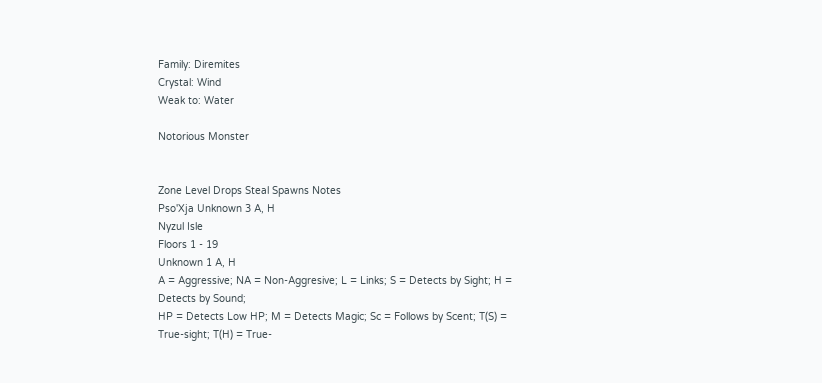Family: Diremites
Crystal: Wind
Weak to: Water

Notorious Monster


Zone Level Drops Steal Spawns Notes
Pso'Xja Unknown 3 A, H
Nyzul Isle
Floors 1 - 19
Unknown 1 A, H
A = Aggressive; NA = Non-Aggresive; L = Links; S = Detects by Sight; H = Detects by Sound;
HP = Detects Low HP; M = Detects Magic; Sc = Follows by Scent; T(S) = True-sight; T(H) = True-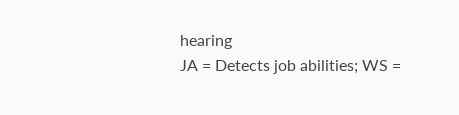hearing
JA = Detects job abilities; WS =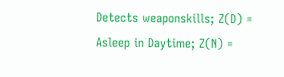Detects weaponskills; Z(D) = Asleep in Daytime; Z(N) =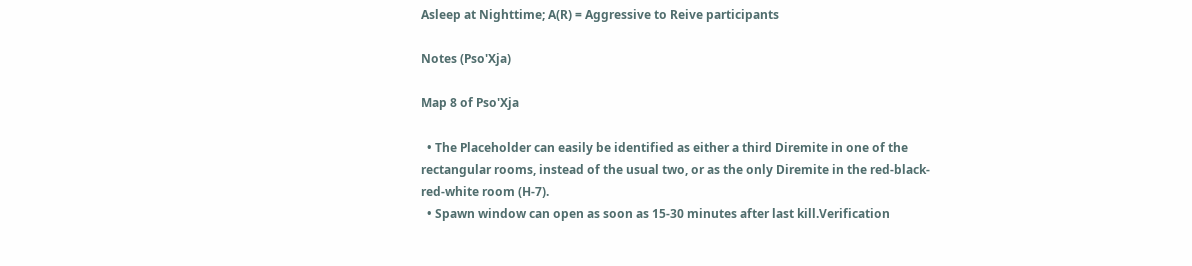Asleep at Nighttime; A(R) = Aggressive to Reive participants

Notes (Pso'Xja)

Map 8 of Pso'Xja

  • The Placeholder can easily be identified as either a third Diremite in one of the rectangular rooms, instead of the usual two, or as the only Diremite in the red-black-red-white room (H-7).
  • Spawn window can open as soon as 15-30 minutes after last kill.Verification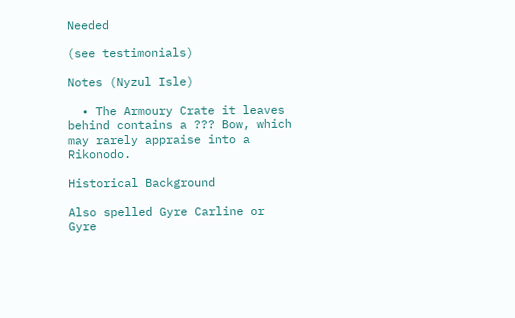Needed

(see testimonials)

Notes (Nyzul Isle)

  • The Armoury Crate it leaves behind contains a ??? Bow, which may rarely appraise into a Rikonodo.

Historical Background

Also spelled Gyre Carline or Gyre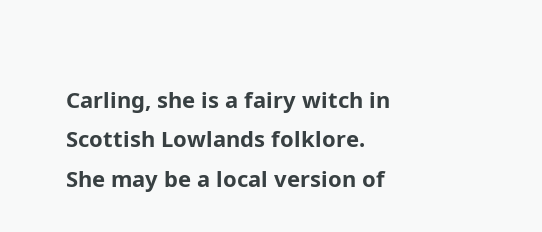Carling, she is a fairy witch in Scottish Lowlands folklore. She may be a local version of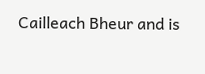Cailleach Bheur and is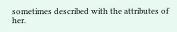sometimes described with the attributes of her.